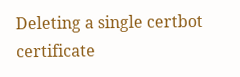Deleting a single certbot certificate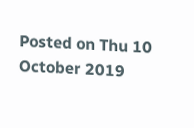Posted on Thu 10 October 2019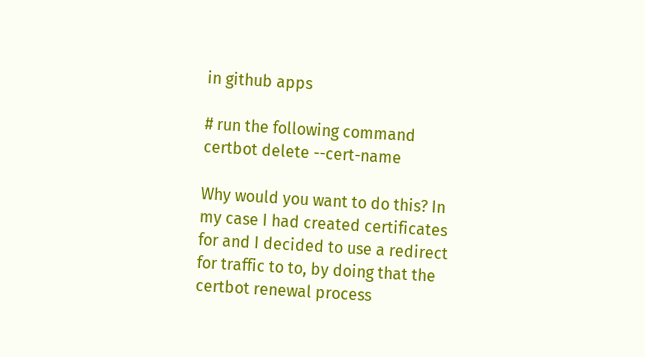in github apps

# run the following command
certbot delete --cert-name

Why would you want to do this? In my case I had created certificates for and I decided to use a redirect for traffic to to, by doing that the certbot renewal process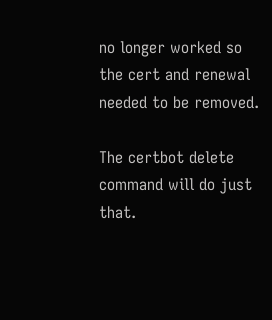no longer worked so the cert and renewal needed to be removed.

The certbot delete command will do just that.